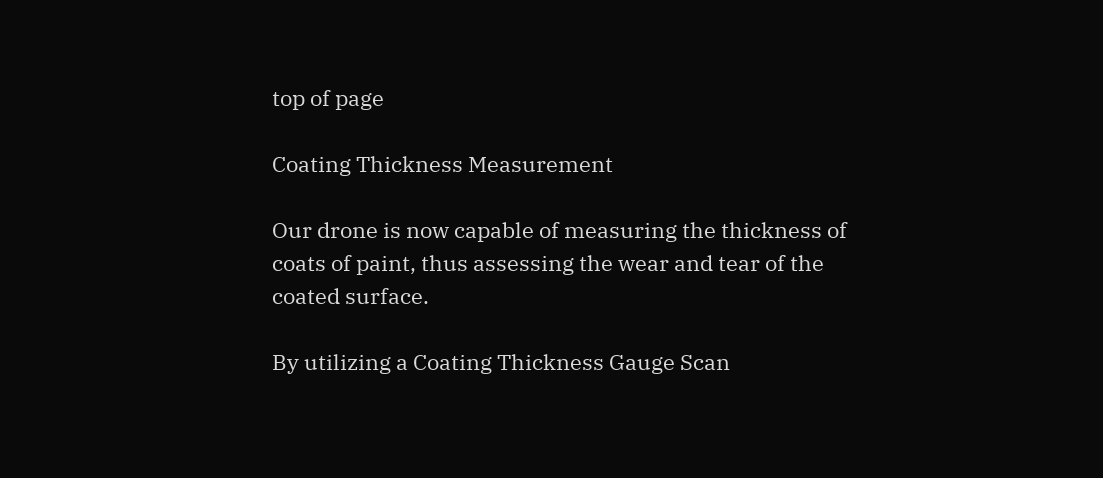top of page

Coating Thickness Measurement

Our drone is now capable of measuring the thickness of coats of paint, thus assessing the wear and tear of the coated surface.

By utilizing a Coating Thickness Gauge Scan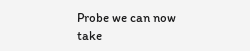Probe we can now take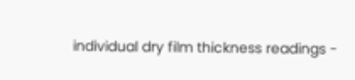individual dry film thickness readings -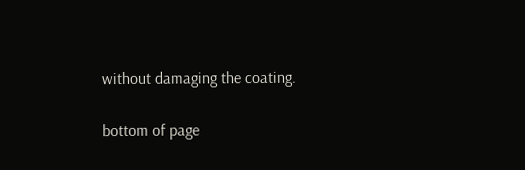without damaging the coating.

bottom of page